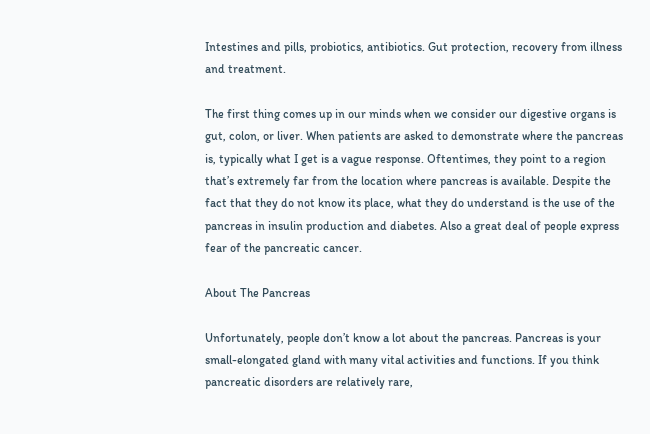Intestines and pills, probiotics, antibiotics. Gut protection, recovery from illness and treatment.

The first thing comes up in our minds when we consider our digestive organs is gut, colon, or liver. When patients are asked to demonstrate where the pancreas is, typically what I get is a vague response. Oftentimes, they point to a region that’s extremely far from the location where pancreas is available. Despite the fact that they do not know its place, what they do understand is the use of the pancreas in insulin production and diabetes. Also a great deal of people express fear of the pancreatic cancer.

About The Pancreas

Unfortunately, people don’t know a lot about the pancreas. Pancreas is your small-elongated gland with many vital activities and functions. If you think pancreatic disorders are relatively rare,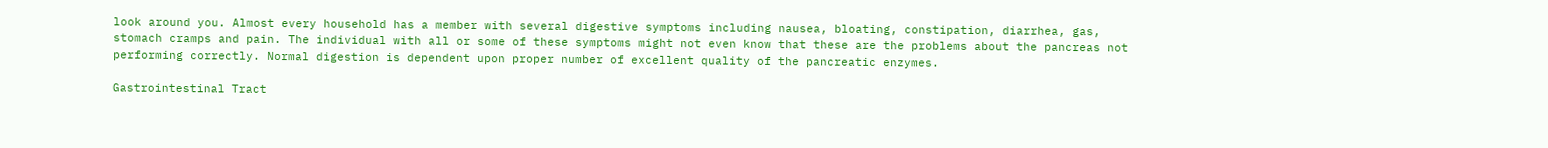look around you. Almost every household has a member with several digestive symptoms including nausea, bloating, constipation, diarrhea, gas, stomach cramps and pain. The individual with all or some of these symptoms might not even know that these are the problems about the pancreas not performing correctly. Normal digestion is dependent upon proper number of excellent quality of the pancreatic enzymes.

Gastrointestinal Tract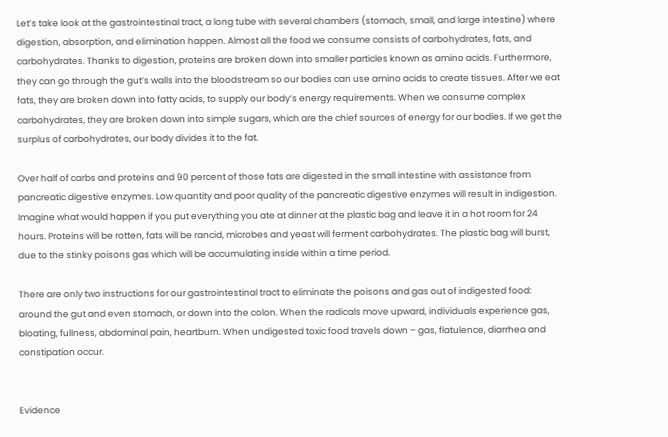Let’s take look at the gastrointestinal tract, a long tube with several chambers (stomach, small, and large intestine) where digestion, absorption, and elimination happen. Almost all the food we consume consists of carbohydrates, fats, and carbohydrates. Thanks to digestion, proteins are broken down into smaller particles known as amino acids. Furthermore, they can go through the gut’s walls into the bloodstream so our bodies can use amino acids to create tissues. After we eat fats, they are broken down into fatty acids, to supply our body’s energy requirements. When we consume complex carbohydrates, they are broken down into simple sugars, which are the chief sources of energy for our bodies. If we get the surplus of carbohydrates, our body divides it to the fat.

Over half of carbs and proteins and 90 percent of those fats are digested in the small intestine with assistance from pancreatic digestive enzymes. Low quantity and poor quality of the pancreatic digestive enzymes will result in indigestion. Imagine what would happen if you put everything you ate at dinner at the plastic bag and leave it in a hot room for 24 hours. Proteins will be rotten, fats will be rancid, microbes and yeast will ferment carbohydrates. The plastic bag will burst, due to the stinky poisons gas which will be accumulating inside within a time period.

There are only two instructions for our gastrointestinal tract to eliminate the poisons and gas out of indigested food: around the gut and even stomach, or down into the colon. When the radicals move upward, individuals experience gas, bloating, fullness, abdominal pain, heartburn. When undigested toxic food travels down – gas, flatulence, diarrhea and constipation occur.


Evidence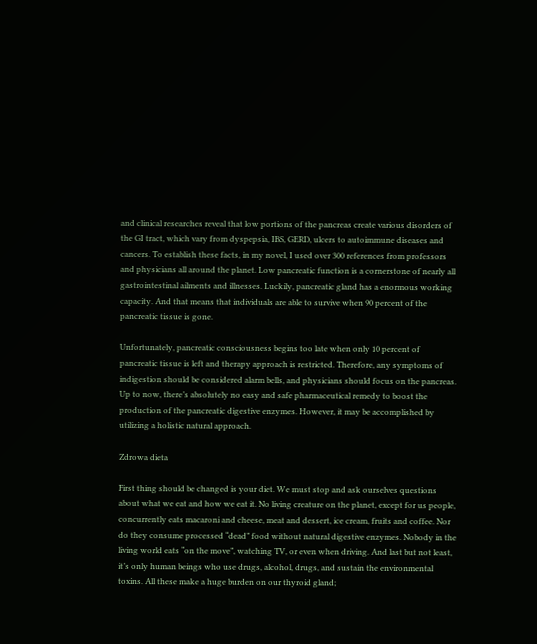and clinical researches reveal that low portions of the pancreas create various disorders of the GI tract, which vary from dyspepsia, IBS, GERD, ulcers to autoimmune diseases and cancers. To establish these facts, in my novel, I used over 300 references from professors and physicians all around the planet. Low pancreatic function is a cornerstone of nearly all gastrointestinal ailments and illnesses. Luckily, pancreatic gland has a enormous working capacity. And that means that individuals are able to survive when 90 percent of the pancreatic tissue is gone.

Unfortunately, pancreatic consciousness begins too late when only 10 percent of pancreatic tissue is left and therapy approach is restricted. Therefore, any symptoms of indigestion should be considered alarm bells, and physicians should focus on the pancreas. Up to now, there’s absolutely no easy and safe pharmaceutical remedy to boost the production of the pancreatic digestive enzymes. However, it may be accomplished by utilizing a holistic natural approach.

Zdrowa dieta

First thing should be changed is your diet. We must stop and ask ourselves questions about what we eat and how we eat it. No living creature on the planet, except for us people, concurrently eats macaroni and cheese, meat and dessert, ice cream, fruits and coffee. Nor do they consume processed “dead” food without natural digestive enzymes. Nobody in the living world eats “on the move”, watching TV, or even when driving. And last but not least, it’s only human beings who use drugs, alcohol, drugs, and sustain the environmental toxins. All these make a huge burden on our thyroid gland;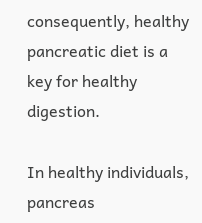consequently, healthy pancreatic diet is a key for healthy digestion.

In healthy individuals, pancreas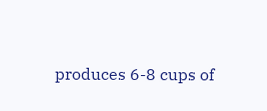produces 6-8 cups of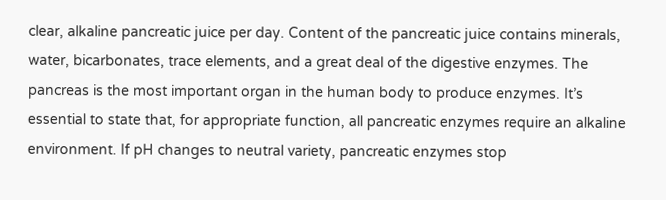clear, alkaline pancreatic juice per day. Content of the pancreatic juice contains minerals, water, bicarbonates, trace elements, and a great deal of the digestive enzymes. The pancreas is the most important organ in the human body to produce enzymes. It’s essential to state that, for appropriate function, all pancreatic enzymes require an alkaline environment. If pH changes to neutral variety, pancreatic enzymes stop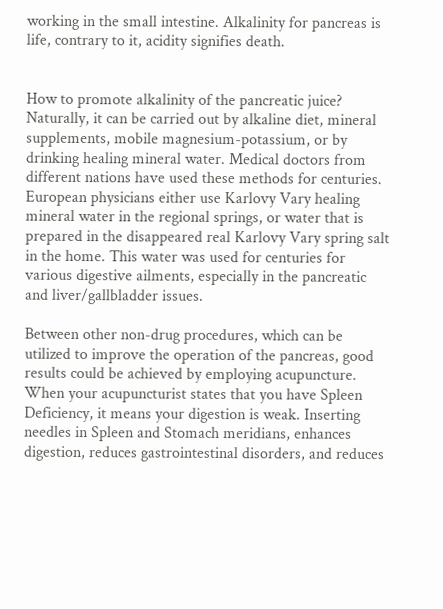working in the small intestine. Alkalinity for pancreas is life, contrary to it, acidity signifies death.


How to promote alkalinity of the pancreatic juice? Naturally, it can be carried out by alkaline diet, mineral supplements, mobile magnesium-potassium, or by drinking healing mineral water. Medical doctors from different nations have used these methods for centuries. European physicians either use Karlovy Vary healing mineral water in the regional springs, or water that is prepared in the disappeared real Karlovy Vary spring salt in the home. This water was used for centuries for various digestive ailments, especially in the pancreatic and liver/gallbladder issues.

Between other non-drug procedures, which can be utilized to improve the operation of the pancreas, good results could be achieved by employing acupuncture. When your acupuncturist states that you have Spleen Deficiency, it means your digestion is weak. Inserting needles in Spleen and Stomach meridians, enhances digestion, reduces gastrointestinal disorders, and reduces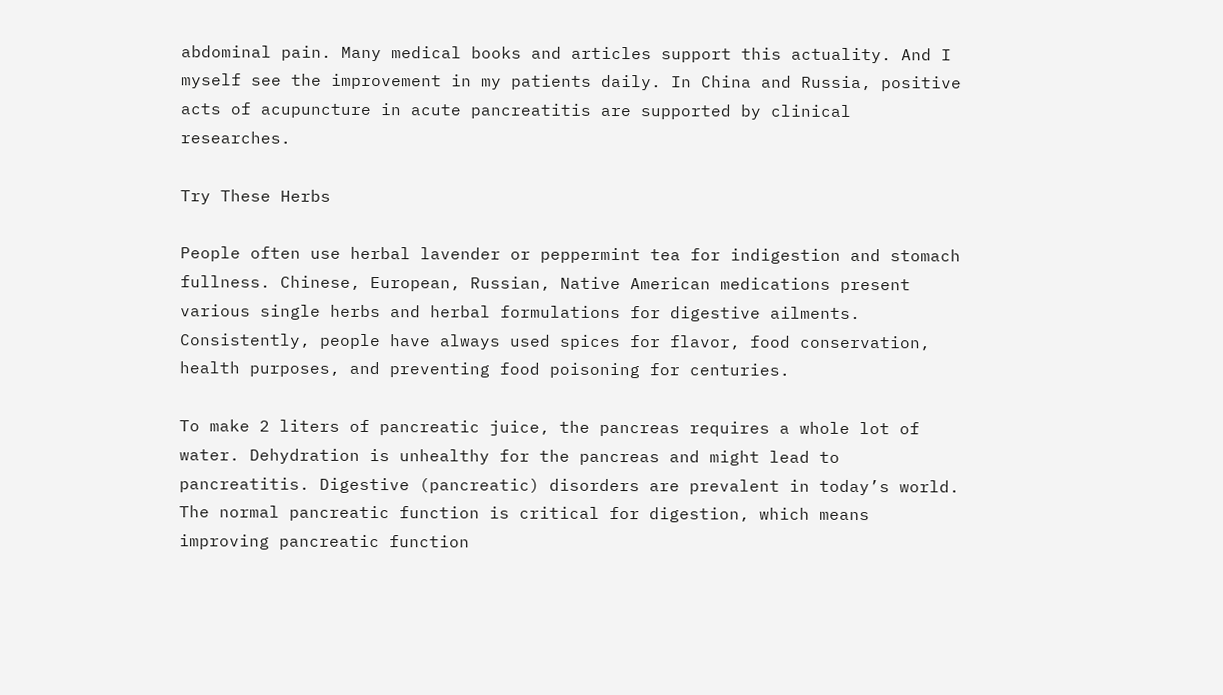abdominal pain. Many medical books and articles support this actuality. And I myself see the improvement in my patients daily. In China and Russia, positive acts of acupuncture in acute pancreatitis are supported by clinical researches.

Try These Herbs

People often use herbal lavender or peppermint tea for indigestion and stomach fullness. Chinese, European, Russian, Native American medications present various single herbs and herbal formulations for digestive ailments. Consistently, people have always used spices for flavor, food conservation, health purposes, and preventing food poisoning for centuries.

To make 2 liters of pancreatic juice, the pancreas requires a whole lot of water. Dehydration is unhealthy for the pancreas and might lead to pancreatitis. Digestive (pancreatic) disorders are prevalent in today’s world. The normal pancreatic function is critical for digestion, which means improving pancreatic function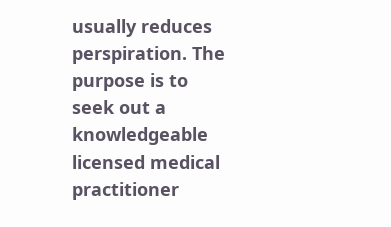usually reduces perspiration. The purpose is to seek out a knowledgeable licensed medical practitioner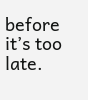before it’s too late.